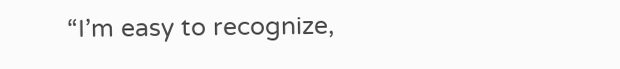“I’m easy to recognize,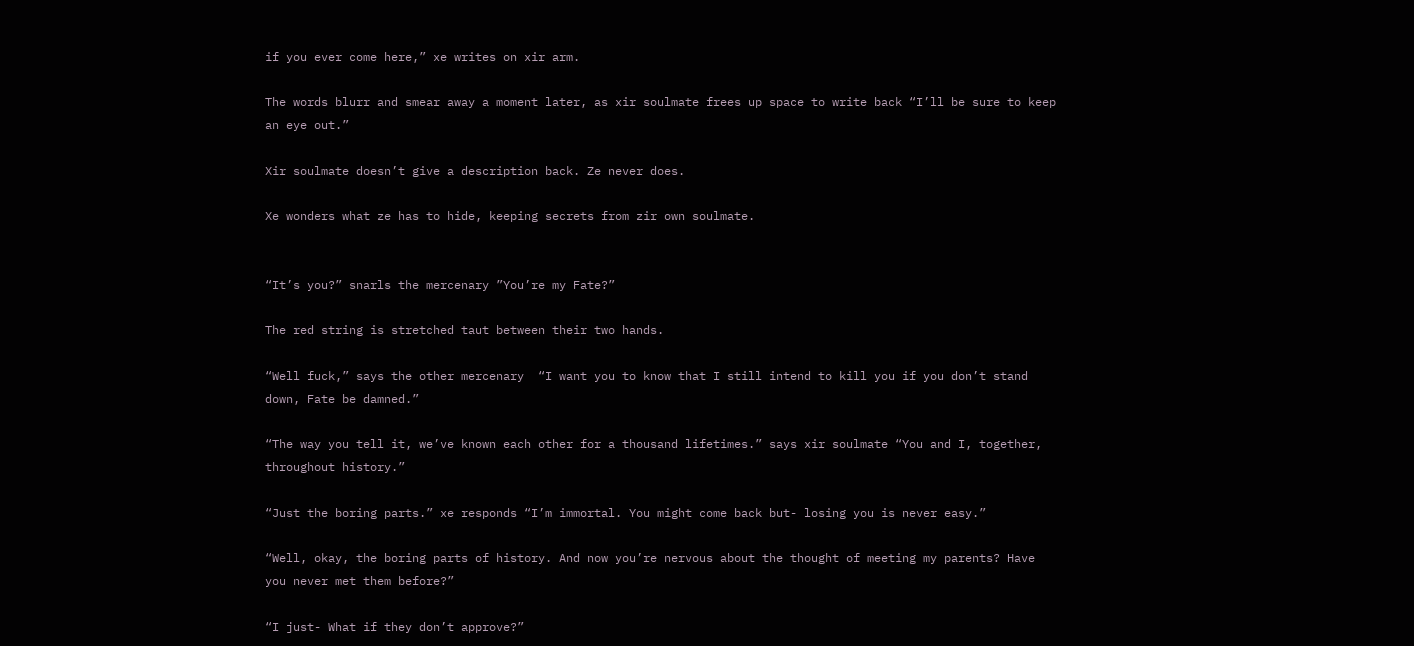if you ever come here,” xe writes on xir arm.

The words blurr and smear away a moment later, as xir soulmate frees up space to write back “I’ll be sure to keep an eye out.”

Xir soulmate doesn’t give a description back. Ze never does.

Xe wonders what ze has to hide, keeping secrets from zir own soulmate.


“It’s you?” snarls the mercenary ”You’re my Fate?”

The red string is stretched taut between their two hands.

“Well fuck,” says the other mercenary  “I want you to know that I still intend to kill you if you don’t stand down, Fate be damned.”

“The way you tell it, we’ve known each other for a thousand lifetimes.” says xir soulmate “You and I, together, throughout history.”

“Just the boring parts.” xe responds “I’m immortal. You might come back but- losing you is never easy.”

“Well, okay, the boring parts of history. And now you’re nervous about the thought of meeting my parents? Have you never met them before?”

“I just- What if they don’t approve?”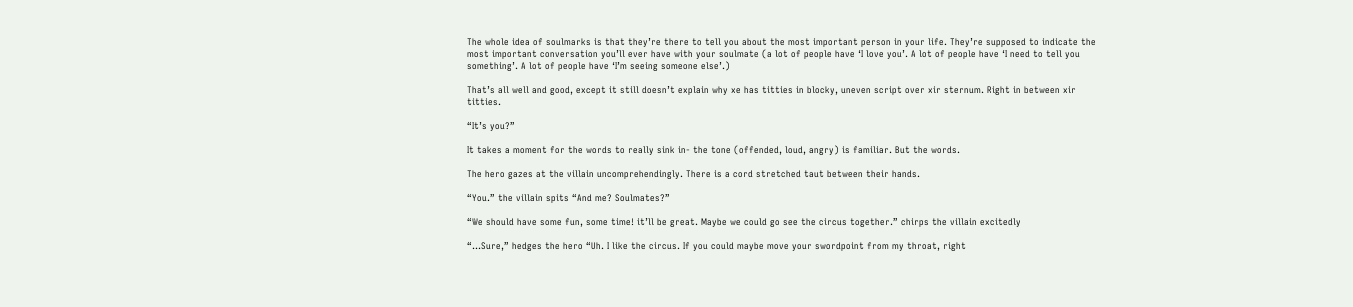The whole idea of soulmarks is that they’re there to tell you about the most important person in your life. They’re supposed to indicate the most important conversation you’ll ever have with your soulmate (a lot of people have ‘I love you’. A lot of people have ‘I need to tell you something’. A lot of people have ‘I’m seeing someone else’.)

That’s all well and good, except it still doesn’t explain why xe has titties in blocky, uneven script over xir sternum. Right in between xir titties.

“It’s you?”

It takes a moment for the words to really sink in- the tone (offended, loud, angry) is familiar. But the words.

The hero gazes at the villain uncomprehendingly. There is a cord stretched taut between their hands.

“You.” the villain spits “And me? Soulmates?”

“We should have some fun, some time! it’ll be great. Maybe we could go see the circus together.” chirps the villain excitedly

“…Sure,” hedges the hero “Uh. I like the circus. If you could maybe move your swordpoint from my throat, right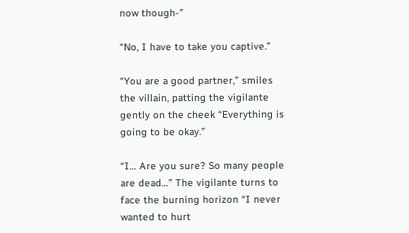now though-”

“No, I have to take you captive.”

“You are a good partner,” smiles the villain, patting the vigilante gently on the cheek “Everything is going to be okay.”

“I… Are you sure? So many people are dead…” The vigilante turns to face the burning horizon “I never wanted to hurt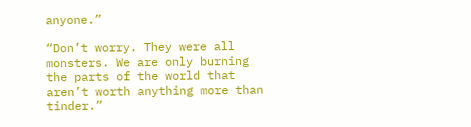anyone.”

“Don’t worry. They were all monsters. We are only burning the parts of the world that aren’t worth anything more than tinder.”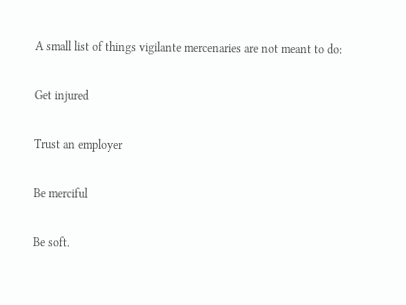A small list of things vigilante mercenaries are not meant to do:

Get injured

Trust an employer

Be merciful

Be soft.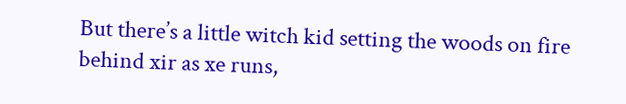But there’s a little witch kid setting the woods on fire behind xir as xe runs,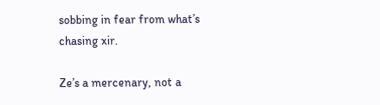sobbing in fear from what’s chasing xir.

Ze’s a mercenary, not a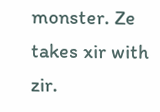monster. Ze takes xir with zir.